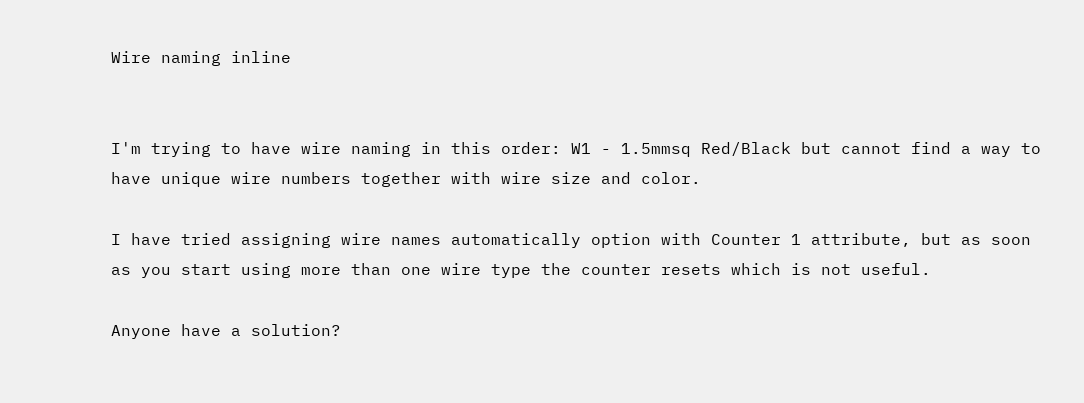Wire naming inline


I'm trying to have wire naming in this order: W1 - 1.5mmsq Red/Black but cannot find a way to have unique wire numbers together with wire size and color.

I have tried assigning wire names automatically option with Counter 1 attribute, but as soon as you start using more than one wire type the counter resets which is not useful.

Anyone have a solution?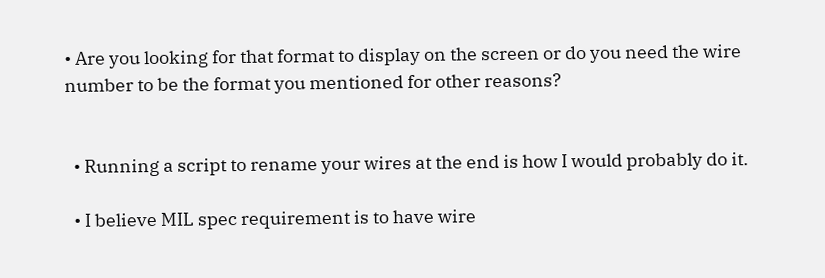• Are you looking for that format to display on the screen or do you need the wire number to be the format you mentioned for other reasons?


  • Running a script to rename your wires at the end is how I would probably do it.

  • I believe MIL spec requirement is to have wire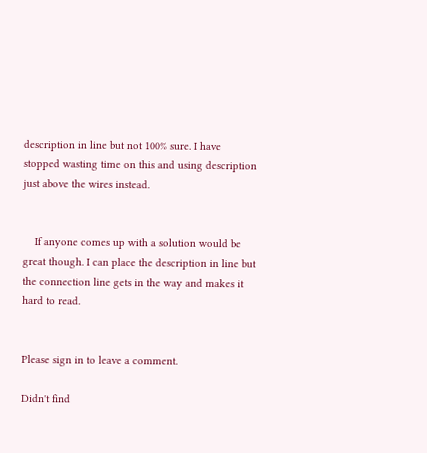description in line but not 100% sure. I have stopped wasting time on this and using description just above the wires instead.


    If anyone comes up with a solution would be great though. I can place the description in line but the connection line gets in the way and makes it hard to read.


Please sign in to leave a comment.

Didn't find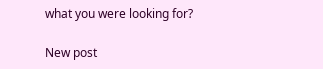what you were looking for?

New post